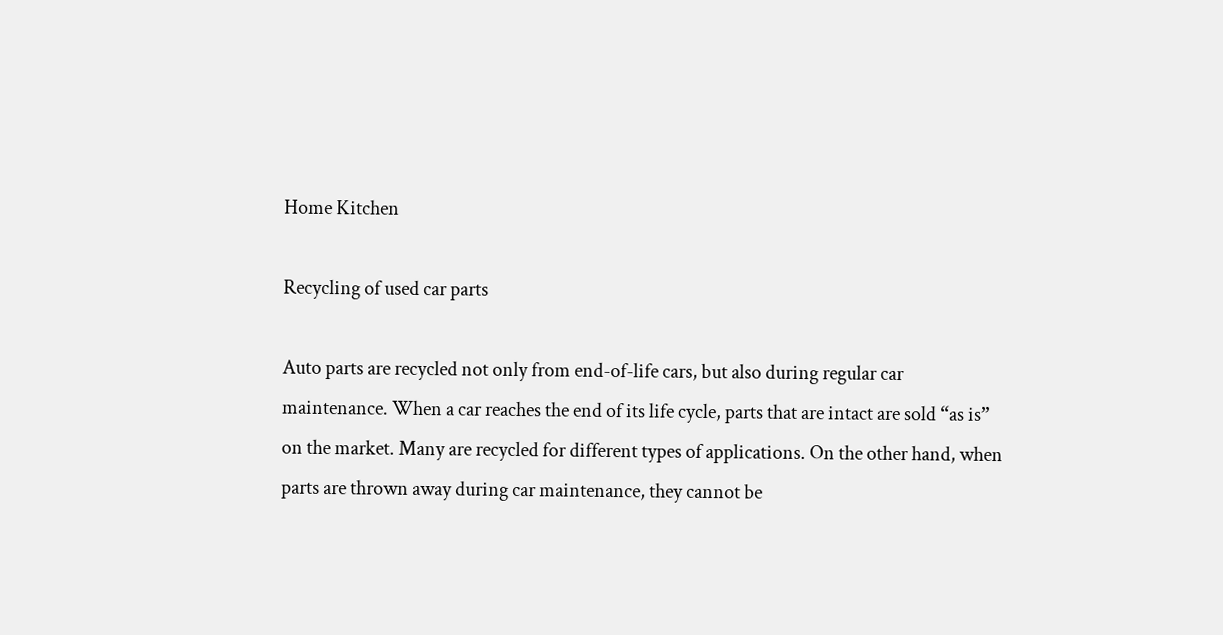Home Kitchen

Recycling of used car parts

Auto parts are recycled not only from end-of-life cars, but also during regular car maintenance. When a car reaches the end of its life cycle, parts that are intact are sold “as is” on the market. Many are recycled for different types of applications. On the other hand, when parts are thrown away during car maintenance, they cannot be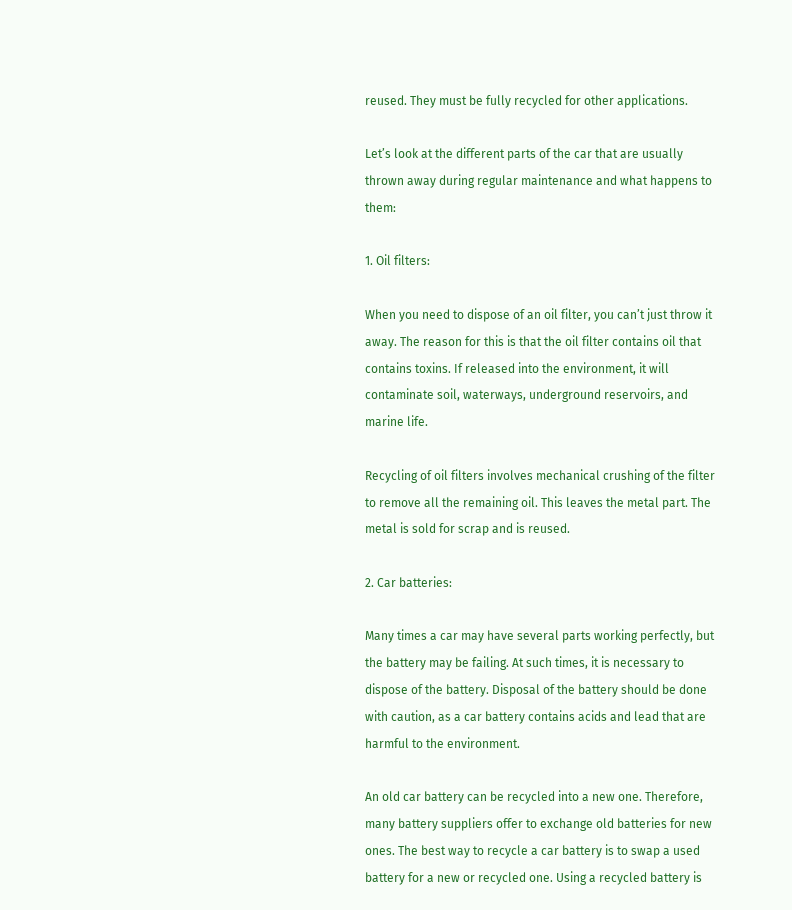reused. They must be fully recycled for other applications.

Let’s look at the different parts of the car that are usually thrown away during regular maintenance and what happens to them:

1. Oil filters:

When you need to dispose of an oil filter, you can’t just throw it away. The reason for this is that the oil filter contains oil that contains toxins. If released into the environment, it will contaminate soil, waterways, underground reservoirs, and marine life.

Recycling of oil filters involves mechanical crushing of the filter to remove all the remaining oil. This leaves the metal part. The metal is sold for scrap and is reused.

2. Car batteries:

Many times a car may have several parts working perfectly, but the battery may be failing. At such times, it is necessary to dispose of the battery. Disposal of the battery should be done with caution, as a car battery contains acids and lead that are harmful to the environment.

An old car battery can be recycled into a new one. Therefore, many battery suppliers offer to exchange old batteries for new ones. The best way to recycle a car battery is to swap a used battery for a new or recycled one. Using a recycled battery is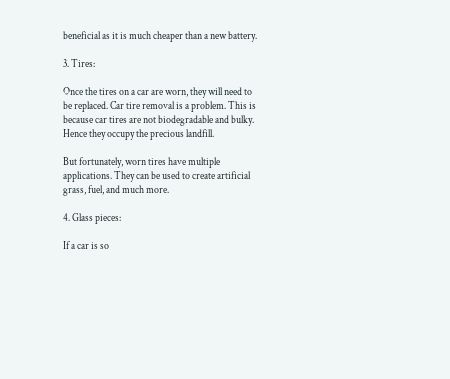beneficial as it is much cheaper than a new battery.

3. Tires:

Once the tires on a car are worn, they will need to be replaced. Car tire removal is a problem. This is because car tires are not biodegradable and bulky. Hence they occupy the precious landfill.

But fortunately, worn tires have multiple applications. They can be used to create artificial grass, fuel, and much more.

4. Glass pieces:

If a car is so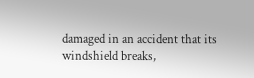damaged in an accident that its windshield breaks,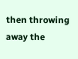then throwing away the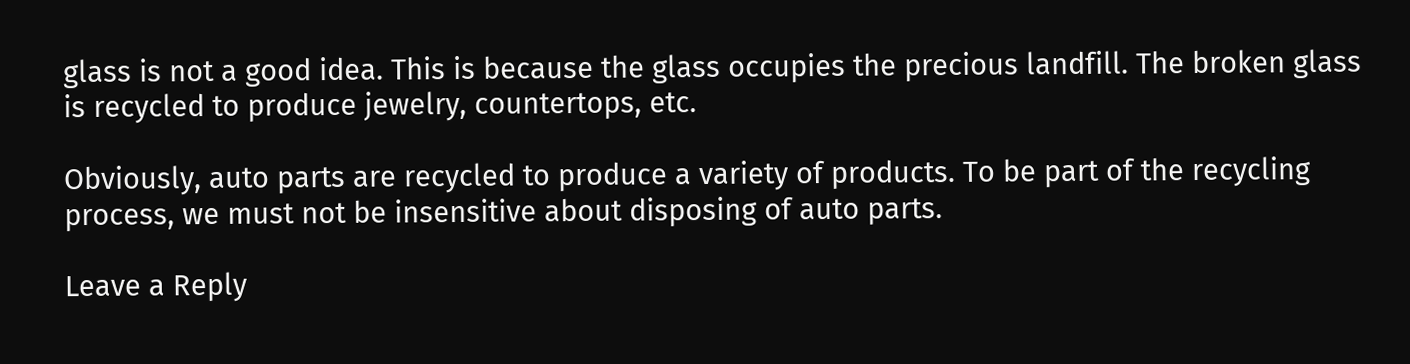glass is not a good idea. This is because the glass occupies the precious landfill. The broken glass is recycled to produce jewelry, countertops, etc.

Obviously, auto parts are recycled to produce a variety of products. To be part of the recycling process, we must not be insensitive about disposing of auto parts.

Leave a Reply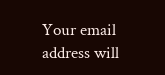Your email address will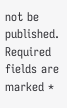not be published. Required fields are marked *